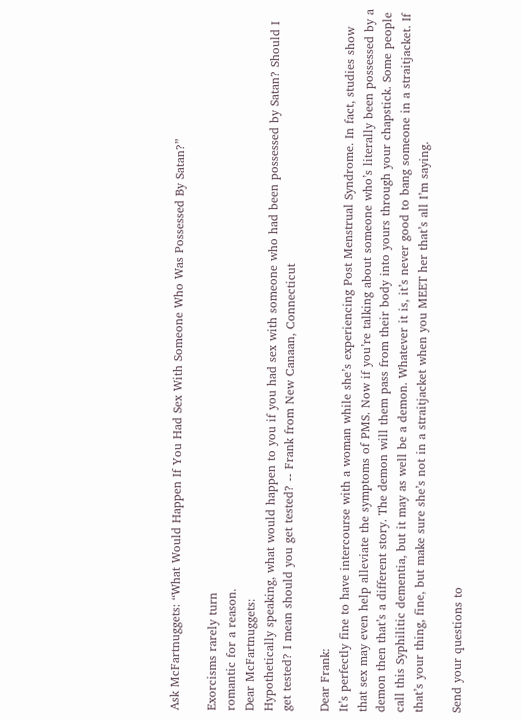Ask McFartnuggets: “What Would Happen If You Had Sex With Someone Who Was Possessed By Satan?”

Exorcisms rarely turn
romantic for a reason.
Dear McFartnuggets:
Hypothetically speaking, what would happen to you if you had sex with someone who had been possessed by Satan? Should I get tested? I mean should you get tested? -- Frank from New Canaan, Connecticut

Dear Frank:
It’s perfectly fine to have intercourse with a woman while she’s experiencing Post Menstrual Syndrome. In fact, studies show that sex may even help alleviate the symptoms of PMS. Now if you’re talking about someone who’s literally been possessed by a demon then that’s a different story. The demon will them pass from their body into yours through your chapstick. Some people call this Syphilitic dementia, but it may as well be a demon. Whatever it is, it’s never good to bang someone in a straitjacket. If that’s your thing, fine, but make sure she’s not in a straitjacket when you MEET her that’s all I’m saying.

Send your questions to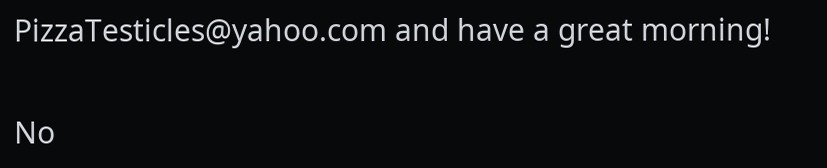PizzaTesticles@yahoo.com and have a great morning!

No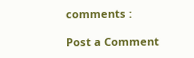comments :

Post a Comment